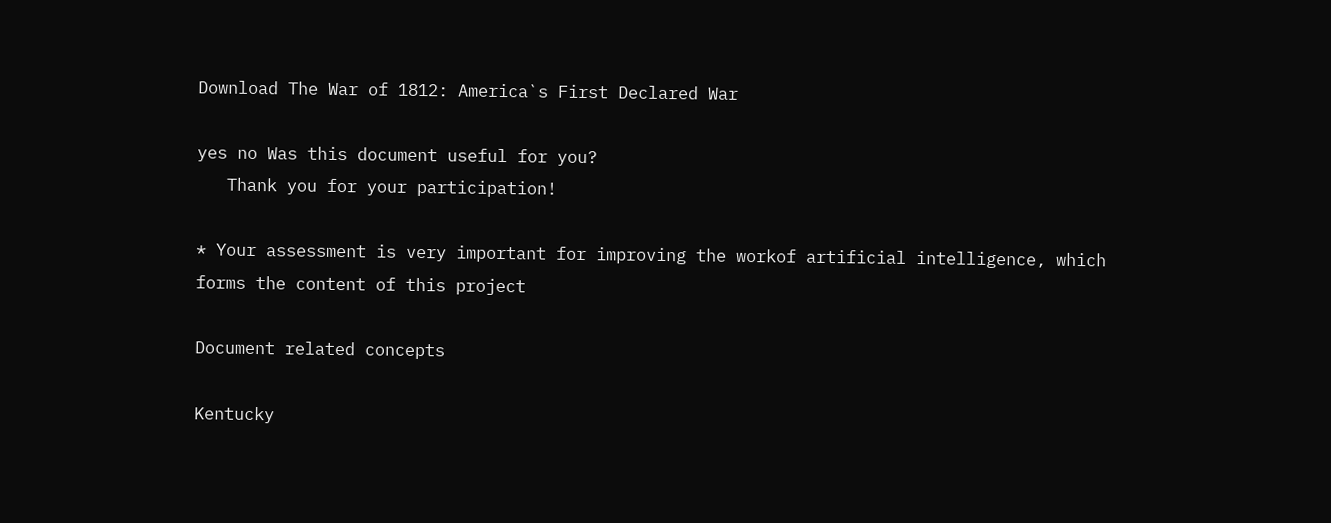Download The War of 1812: America`s First Declared War

yes no Was this document useful for you?
   Thank you for your participation!

* Your assessment is very important for improving the workof artificial intelligence, which forms the content of this project

Document related concepts

Kentucky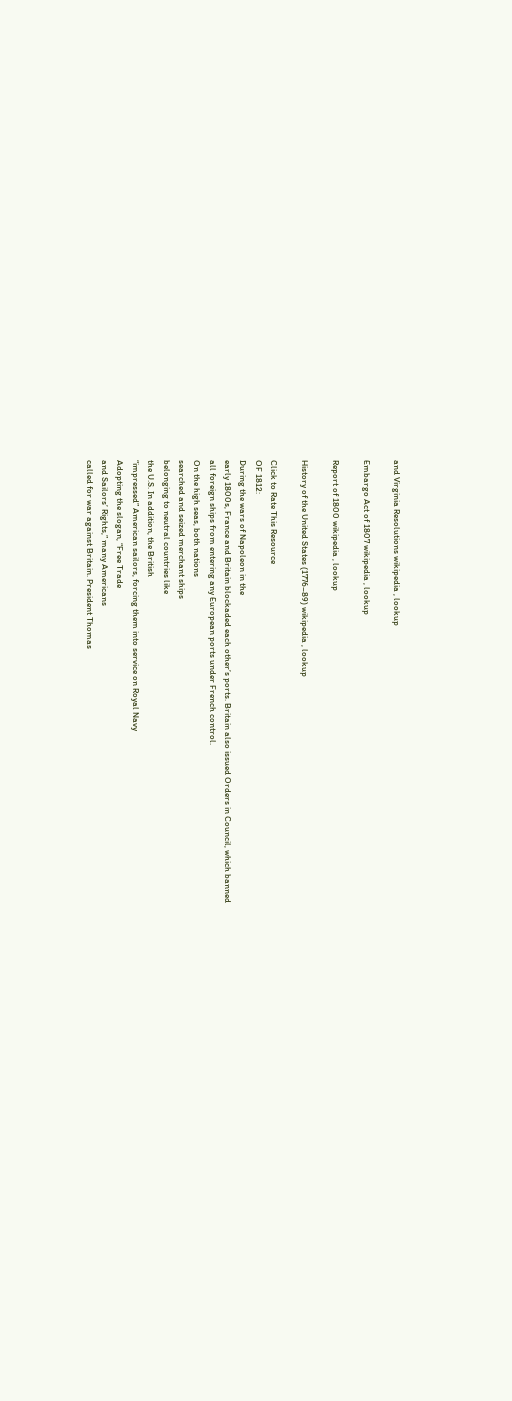and Virginia Resolutions wikipedia , lookup

Embargo Act of 1807 wikipedia , lookup

Report of 1800 wikipedia , lookup

History of the United States (1776–89) wikipedia , lookup

Click to Rate This Resource
OF 1812:
During the wars of Napoleon in the
early 1800s, France and Britain blockaded each other’s ports. Britain also issued Orders in Council, which banned
all foreign ships from entering any European ports under French control.
On the high seas, both nations
searched and seized merchant ships
belonging to neutral countries like
the U.S. In addition, the British
“impressed” American sailors, forcing them into service on Royal Navy
Adopting the slogan, “Free Trade
and Sailors’ Rights,” many Americans
called for war against Britain. President Thomas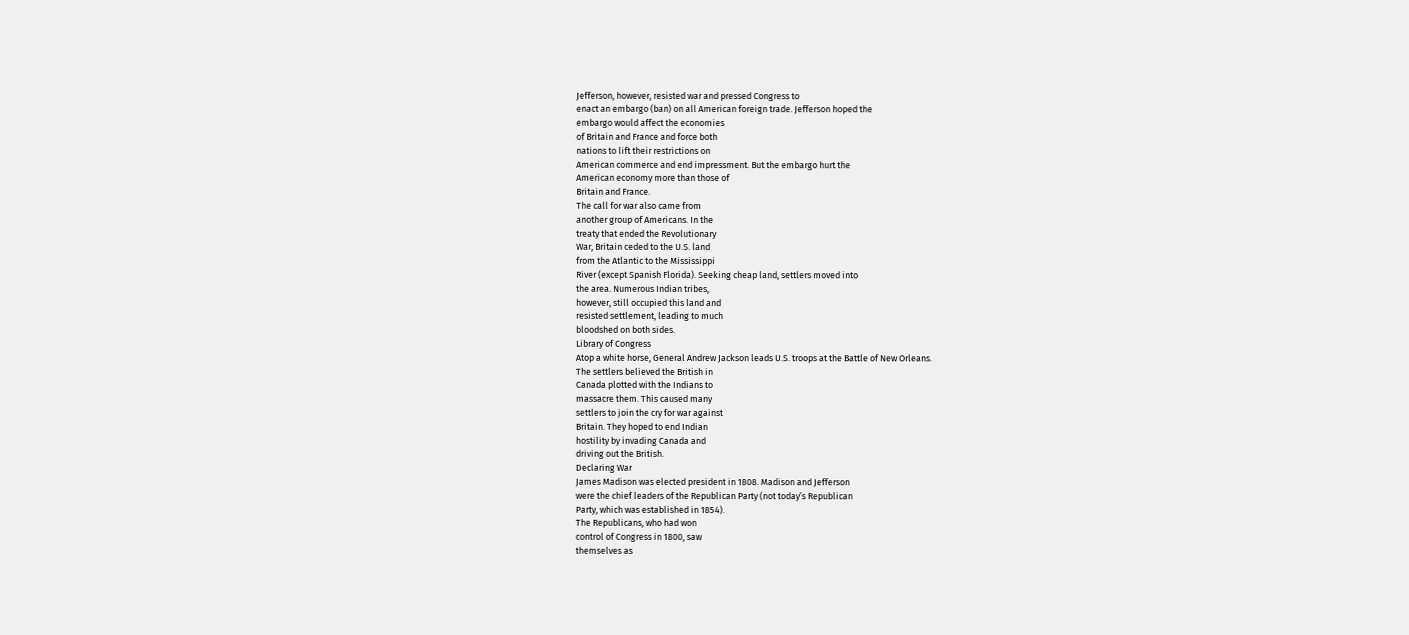Jefferson, however, resisted war and pressed Congress to
enact an embargo (ban) on all American foreign trade. Jefferson hoped the
embargo would affect the economies
of Britain and France and force both
nations to lift their restrictions on
American commerce and end impressment. But the embargo hurt the
American economy more than those of
Britain and France.
The call for war also came from
another group of Americans. In the
treaty that ended the Revolutionary
War, Britain ceded to the U.S. land
from the Atlantic to the Mississippi
River (except Spanish Florida). Seeking cheap land, settlers moved into
the area. Numerous Indian tribes,
however, still occupied this land and
resisted settlement, leading to much
bloodshed on both sides.
Library of Congress
Atop a white horse, General Andrew Jackson leads U.S. troops at the Battle of New Orleans.
The settlers believed the British in
Canada plotted with the Indians to
massacre them. This caused many
settlers to join the cry for war against
Britain. They hoped to end Indian
hostility by invading Canada and
driving out the British.
Declaring War
James Madison was elected president in 1808. Madison and Jefferson
were the chief leaders of the Republican Party (not today’s Republican
Party, which was established in 1854).
The Republicans, who had won
control of Congress in 1800, saw
themselves as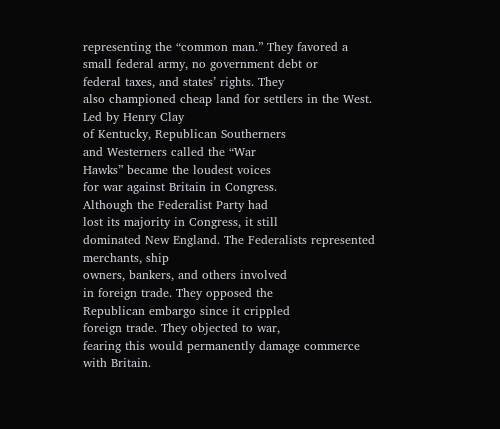representing the “common man.” They favored a small federal army, no government debt or
federal taxes, and states’ rights. They
also championed cheap land for settlers in the West. Led by Henry Clay
of Kentucky, Republican Southerners
and Westerners called the “War
Hawks” became the loudest voices
for war against Britain in Congress.
Although the Federalist Party had
lost its majority in Congress, it still
dominated New England. The Federalists represented merchants, ship
owners, bankers, and others involved
in foreign trade. They opposed the
Republican embargo since it crippled
foreign trade. They objected to war,
fearing this would permanently damage commerce with Britain.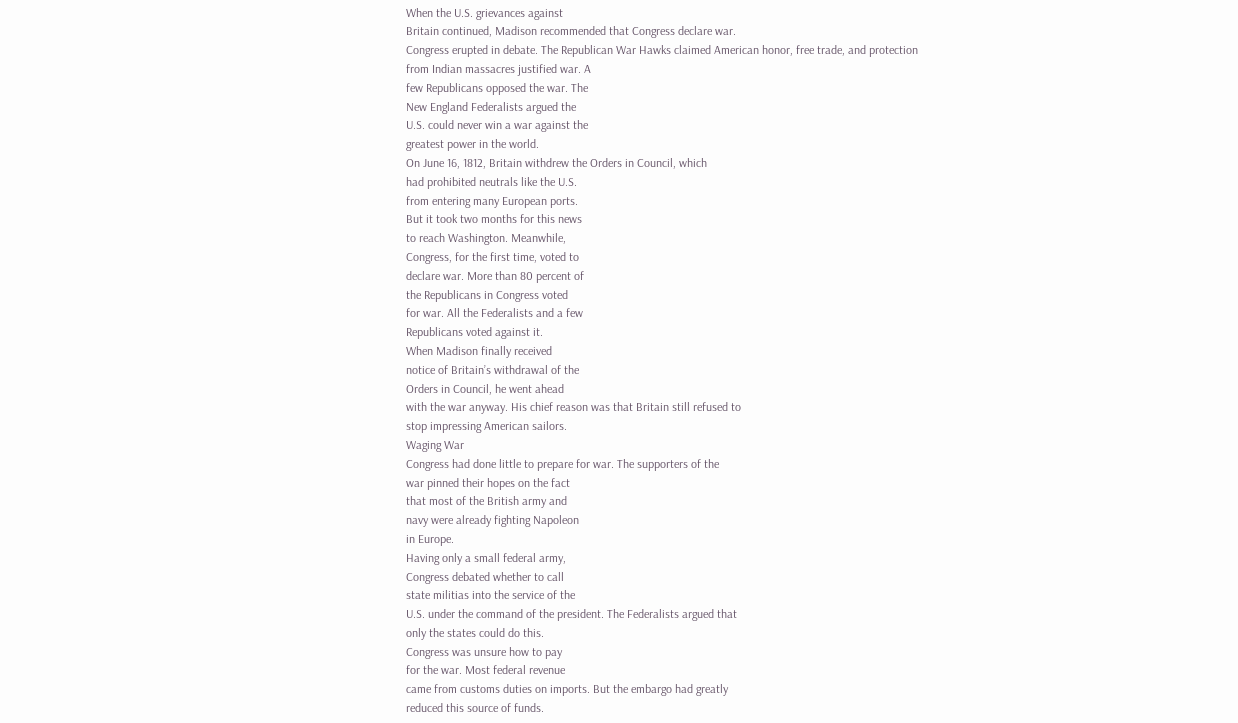When the U.S. grievances against
Britain continued, Madison recommended that Congress declare war.
Congress erupted in debate. The Republican War Hawks claimed American honor, free trade, and protection
from Indian massacres justified war. A
few Republicans opposed the war. The
New England Federalists argued the
U.S. could never win a war against the
greatest power in the world.
On June 16, 1812, Britain withdrew the Orders in Council, which
had prohibited neutrals like the U.S.
from entering many European ports.
But it took two months for this news
to reach Washington. Meanwhile,
Congress, for the first time, voted to
declare war. More than 80 percent of
the Republicans in Congress voted
for war. All the Federalists and a few
Republicans voted against it.
When Madison finally received
notice of Britain’s withdrawal of the
Orders in Council, he went ahead
with the war anyway. His chief reason was that Britain still refused to
stop impressing American sailors.
Waging War
Congress had done little to prepare for war. The supporters of the
war pinned their hopes on the fact
that most of the British army and
navy were already fighting Napoleon
in Europe.
Having only a small federal army,
Congress debated whether to call
state militias into the service of the
U.S. under the command of the president. The Federalists argued that
only the states could do this.
Congress was unsure how to pay
for the war. Most federal revenue
came from customs duties on imports. But the embargo had greatly
reduced this source of funds.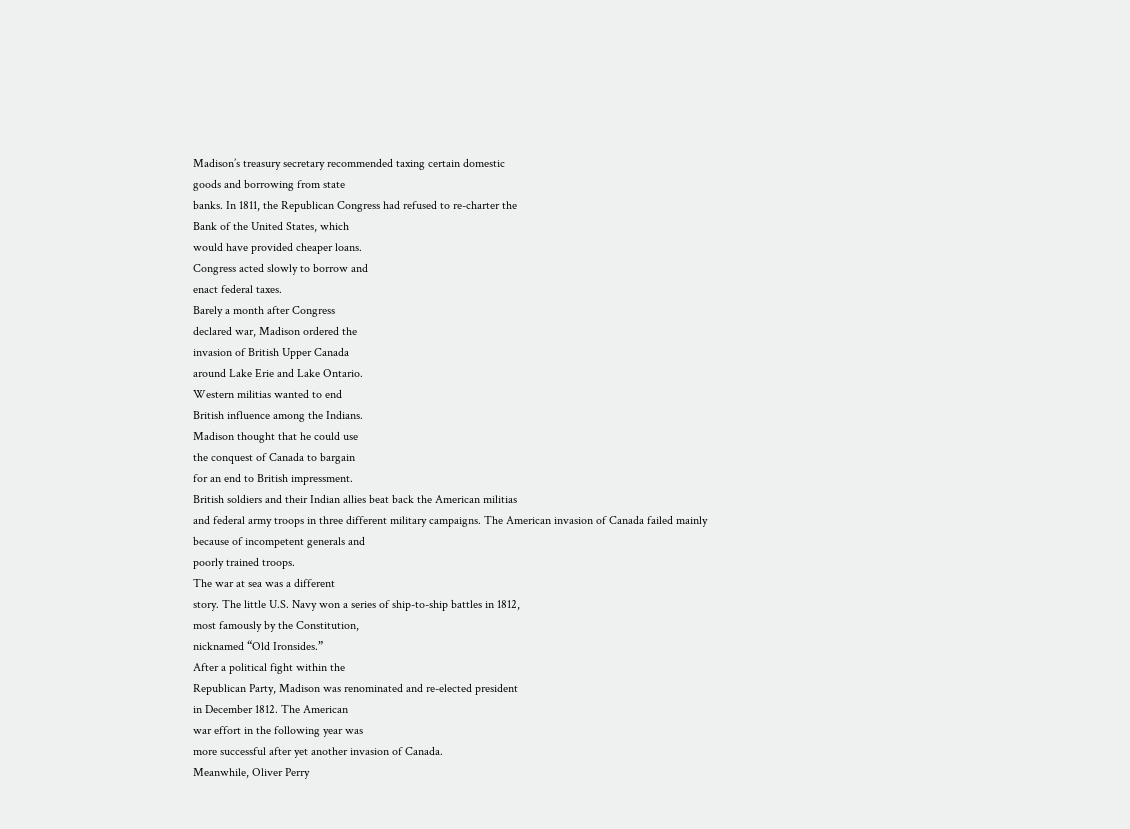Madison’s treasury secretary recommended taxing certain domestic
goods and borrowing from state
banks. In 1811, the Republican Congress had refused to re-charter the
Bank of the United States, which
would have provided cheaper loans.
Congress acted slowly to borrow and
enact federal taxes.
Barely a month after Congress
declared war, Madison ordered the
invasion of British Upper Canada
around Lake Erie and Lake Ontario.
Western militias wanted to end
British influence among the Indians.
Madison thought that he could use
the conquest of Canada to bargain
for an end to British impressment.
British soldiers and their Indian allies beat back the American militias
and federal army troops in three different military campaigns. The American invasion of Canada failed mainly
because of incompetent generals and
poorly trained troops.
The war at sea was a different
story. The little U.S. Navy won a series of ship-to-ship battles in 1812,
most famously by the Constitution,
nicknamed “Old Ironsides.”
After a political fight within the
Republican Party, Madison was renominated and re-elected president
in December 1812. The American
war effort in the following year was
more successful after yet another invasion of Canada.
Meanwhile, Oliver Perry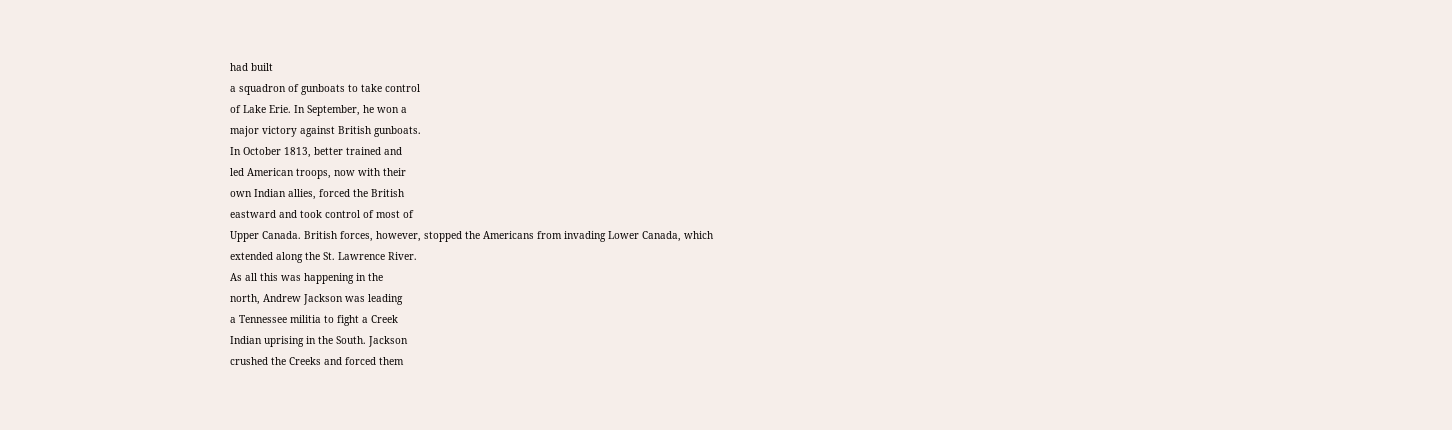had built
a squadron of gunboats to take control
of Lake Erie. In September, he won a
major victory against British gunboats.
In October 1813, better trained and
led American troops, now with their
own Indian allies, forced the British
eastward and took control of most of
Upper Canada. British forces, however, stopped the Americans from invading Lower Canada, which
extended along the St. Lawrence River.
As all this was happening in the
north, Andrew Jackson was leading
a Tennessee militia to fight a Creek
Indian uprising in the South. Jackson
crushed the Creeks and forced them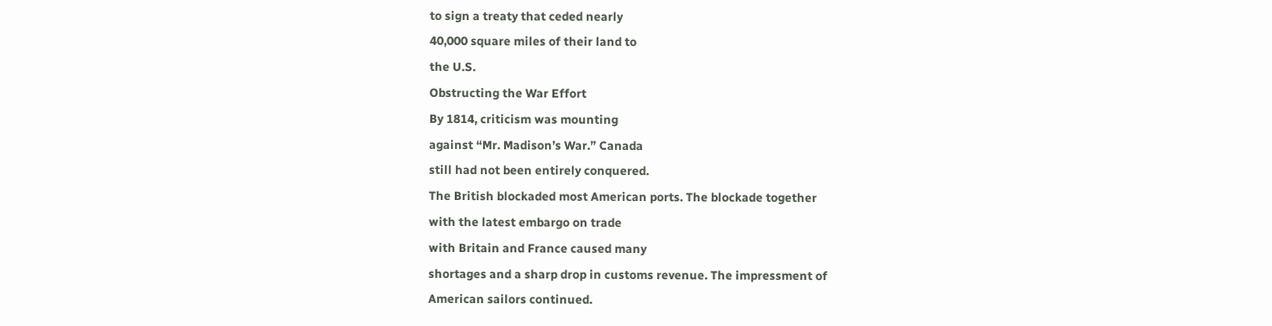to sign a treaty that ceded nearly
40,000 square miles of their land to
the U.S.
Obstructing the War Effort
By 1814, criticism was mounting
against “Mr. Madison’s War.” Canada
still had not been entirely conquered.
The British blockaded most American ports. The blockade together
with the latest embargo on trade
with Britain and France caused many
shortages and a sharp drop in customs revenue. The impressment of
American sailors continued.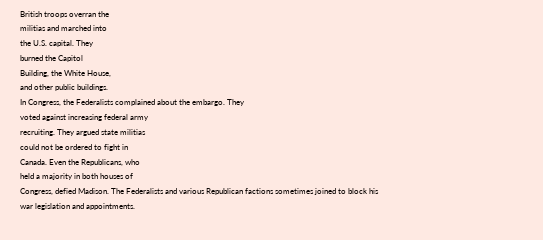British troops overran the
militias and marched into
the U.S. capital. They
burned the Capitol
Building, the White House,
and other public buildings.
In Congress, the Federalists complained about the embargo. They
voted against increasing federal army
recruiting. They argued state militias
could not be ordered to fight in
Canada. Even the Republicans, who
held a majority in both houses of
Congress, defied Madison. The Federalists and various Republican factions sometimes joined to block his
war legislation and appointments.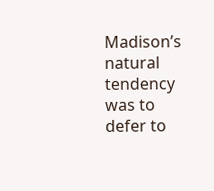Madison’s natural tendency was to
defer to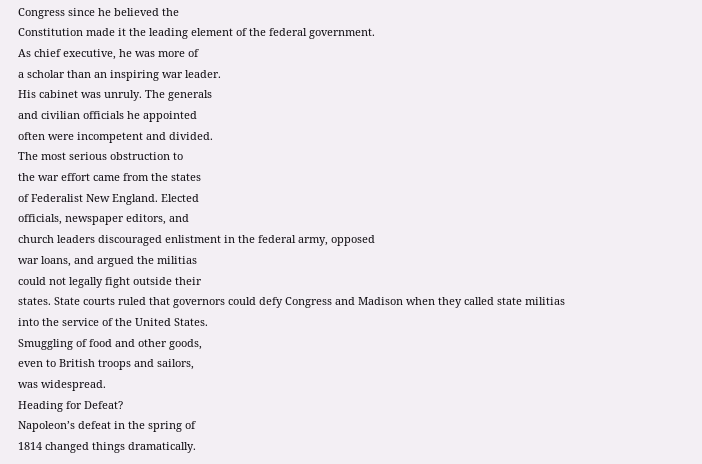Congress since he believed the
Constitution made it the leading element of the federal government.
As chief executive, he was more of
a scholar than an inspiring war leader.
His cabinet was unruly. The generals
and civilian officials he appointed
often were incompetent and divided.
The most serious obstruction to
the war effort came from the states
of Federalist New England. Elected
officials, newspaper editors, and
church leaders discouraged enlistment in the federal army, opposed
war loans, and argued the militias
could not legally fight outside their
states. State courts ruled that governors could defy Congress and Madison when they called state militias
into the service of the United States.
Smuggling of food and other goods,
even to British troops and sailors,
was widespread.
Heading for Defeat?
Napoleon’s defeat in the spring of
1814 changed things dramatically.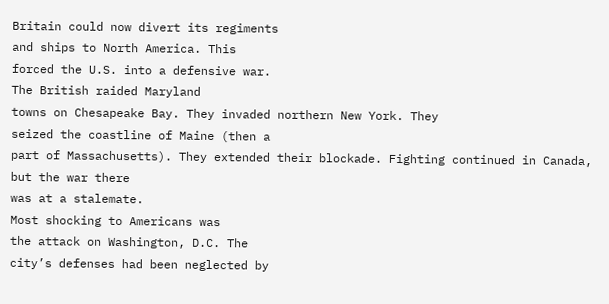Britain could now divert its regiments
and ships to North America. This
forced the U.S. into a defensive war.
The British raided Maryland
towns on Chesapeake Bay. They invaded northern New York. They
seized the coastline of Maine (then a
part of Massachusetts). They extended their blockade. Fighting continued in Canada, but the war there
was at a stalemate.
Most shocking to Americans was
the attack on Washington, D.C. The
city’s defenses had been neglected by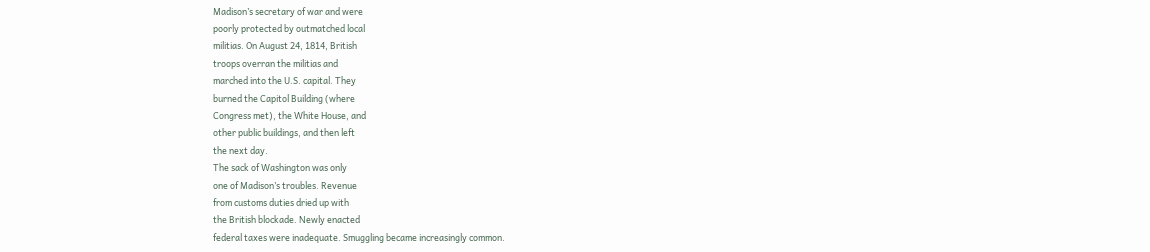Madison’s secretary of war and were
poorly protected by outmatched local
militias. On August 24, 1814, British
troops overran the militias and
marched into the U.S. capital. They
burned the Capitol Building (where
Congress met), the White House, and
other public buildings, and then left
the next day.
The sack of Washington was only
one of Madison’s troubles. Revenue
from customs duties dried up with
the British blockade. Newly enacted
federal taxes were inadequate. Smuggling became increasingly common.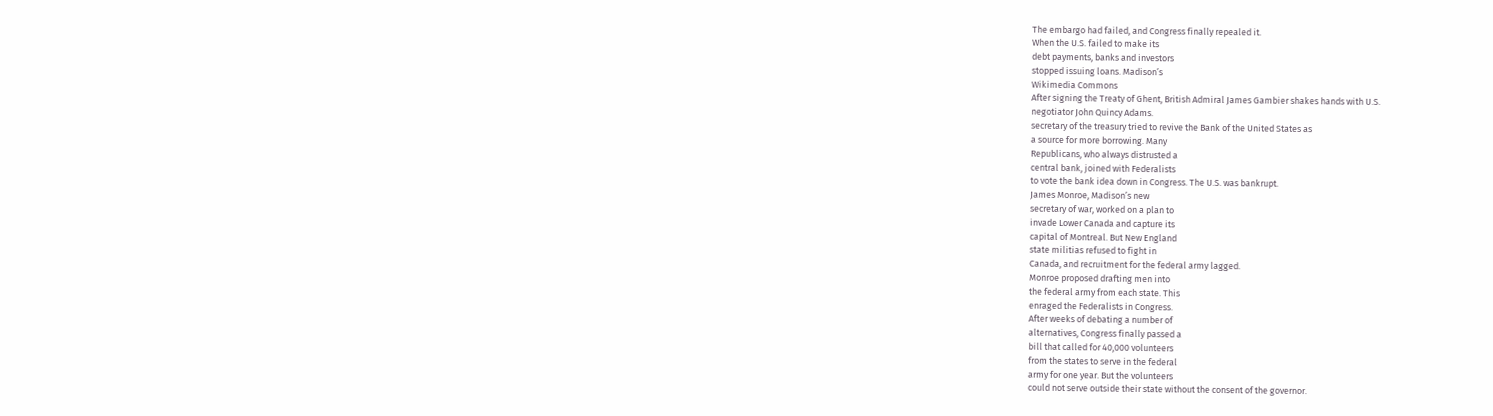The embargo had failed, and Congress finally repealed it.
When the U.S. failed to make its
debt payments, banks and investors
stopped issuing loans. Madison’s
Wikimedia Commons
After signing the Treaty of Ghent, British Admiral James Gambier shakes hands with U.S.
negotiator John Quincy Adams.
secretary of the treasury tried to revive the Bank of the United States as
a source for more borrowing. Many
Republicans, who always distrusted a
central bank, joined with Federalists
to vote the bank idea down in Congress. The U.S. was bankrupt.
James Monroe, Madison’s new
secretary of war, worked on a plan to
invade Lower Canada and capture its
capital of Montreal. But New England
state militias refused to fight in
Canada, and recruitment for the federal army lagged.
Monroe proposed drafting men into
the federal army from each state. This
enraged the Federalists in Congress.
After weeks of debating a number of
alternatives, Congress finally passed a
bill that called for 40,000 volunteers
from the states to serve in the federal
army for one year. But the volunteers
could not serve outside their state without the consent of the governor.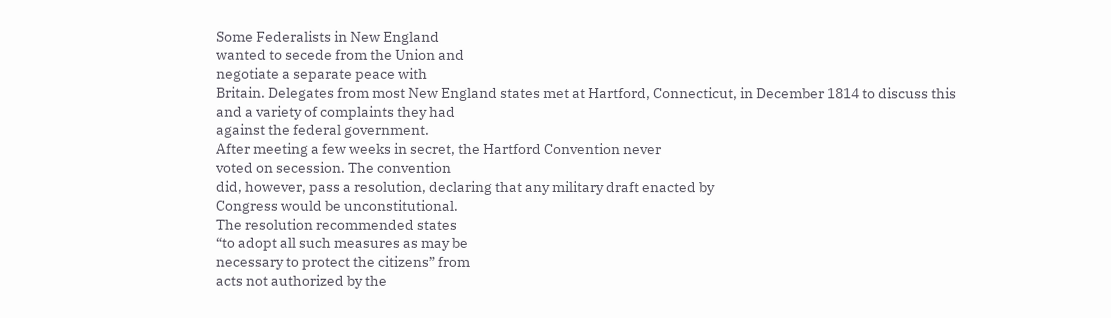Some Federalists in New England
wanted to secede from the Union and
negotiate a separate peace with
Britain. Delegates from most New England states met at Hartford, Connecticut, in December 1814 to discuss this
and a variety of complaints they had
against the federal government.
After meeting a few weeks in secret, the Hartford Convention never
voted on secession. The convention
did, however, pass a resolution, declaring that any military draft enacted by
Congress would be unconstitutional.
The resolution recommended states
“to adopt all such measures as may be
necessary to protect the citizens” from
acts not authorized by the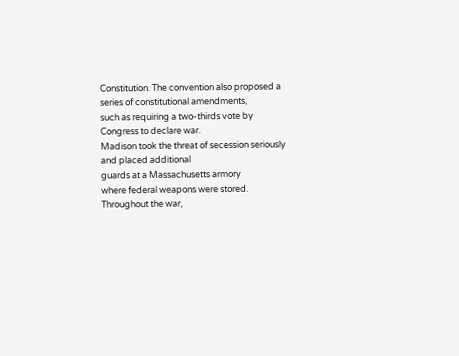Constitution. The convention also proposed a
series of constitutional amendments,
such as requiring a two-thirds vote by
Congress to declare war.
Madison took the threat of secession seriously and placed additional
guards at a Massachusetts armory
where federal weapons were stored.
Throughout the war,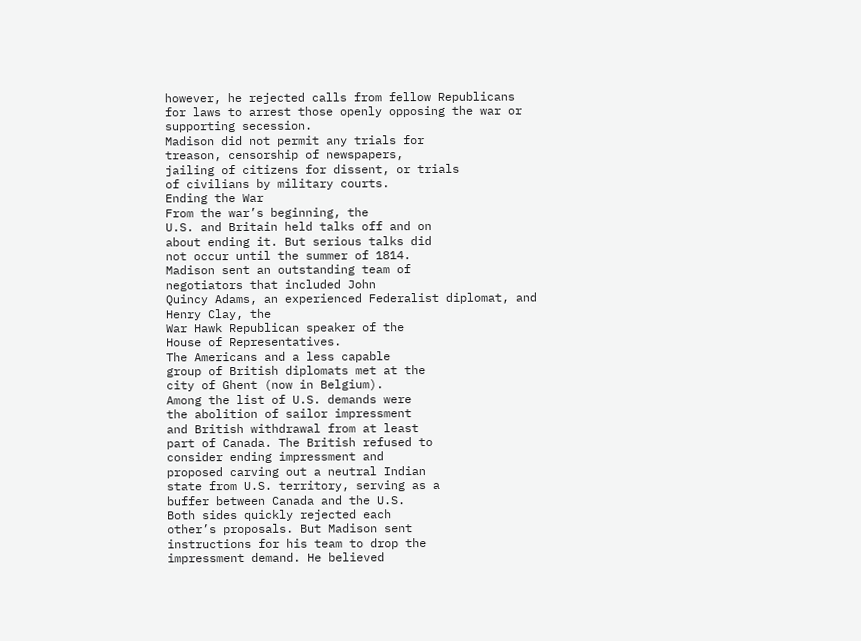however, he rejected calls from fellow Republicans
for laws to arrest those openly opposing the war or supporting secession.
Madison did not permit any trials for
treason, censorship of newspapers,
jailing of citizens for dissent, or trials
of civilians by military courts.
Ending the War
From the war’s beginning, the
U.S. and Britain held talks off and on
about ending it. But serious talks did
not occur until the summer of 1814.
Madison sent an outstanding team of
negotiators that included John
Quincy Adams, an experienced Federalist diplomat, and Henry Clay, the
War Hawk Republican speaker of the
House of Representatives.
The Americans and a less capable
group of British diplomats met at the
city of Ghent (now in Belgium).
Among the list of U.S. demands were
the abolition of sailor impressment
and British withdrawal from at least
part of Canada. The British refused to
consider ending impressment and
proposed carving out a neutral Indian
state from U.S. territory, serving as a
buffer between Canada and the U.S.
Both sides quickly rejected each
other’s proposals. But Madison sent
instructions for his team to drop the
impressment demand. He believed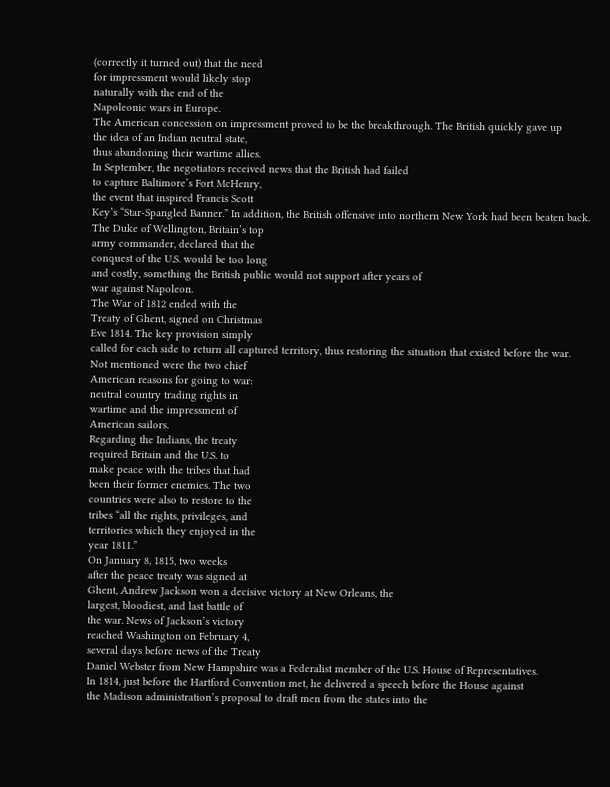(correctly it turned out) that the need
for impressment would likely stop
naturally with the end of the
Napoleonic wars in Europe.
The American concession on impressment proved to be the breakthrough. The British quickly gave up
the idea of an Indian neutral state,
thus abandoning their wartime allies.
In September, the negotiators received news that the British had failed
to capture Baltimore’s Fort McHenry,
the event that inspired Francis Scott
Key’s “Star-Spangled Banner.” In addition, the British offensive into northern New York had been beaten back.
The Duke of Wellington, Britain’s top
army commander, declared that the
conquest of the U.S. would be too long
and costly, something the British public would not support after years of
war against Napoleon.
The War of 1812 ended with the
Treaty of Ghent, signed on Christmas
Eve 1814. The key provision simply
called for each side to return all captured territory, thus restoring the situation that existed before the war.
Not mentioned were the two chief
American reasons for going to war:
neutral country trading rights in
wartime and the impressment of
American sailors.
Regarding the Indians, the treaty
required Britain and the U.S. to
make peace with the tribes that had
been their former enemies. The two
countries were also to restore to the
tribes “all the rights, privileges, and
territories which they enjoyed in the
year 1811.”
On January 8, 1815, two weeks
after the peace treaty was signed at
Ghent, Andrew Jackson won a decisive victory at New Orleans, the
largest, bloodiest, and last battle of
the war. News of Jackson’s victory
reached Washington on February 4,
several days before news of the Treaty
Daniel Webster from New Hampshire was a Federalist member of the U.S. House of Representatives.
In 1814, just before the Hartford Convention met, he delivered a speech before the House against
the Madison administration’s proposal to draft men from the states into the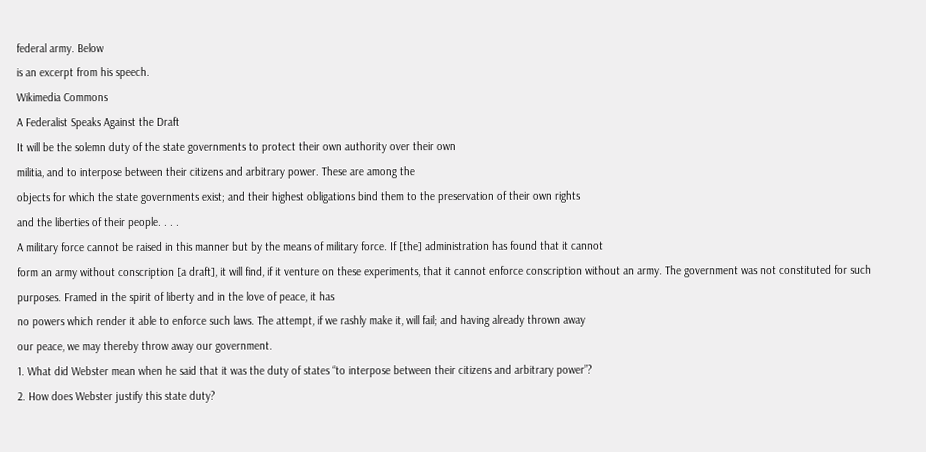federal army. Below
is an excerpt from his speech.
Wikimedia Commons
A Federalist Speaks Against the Draft
It will be the solemn duty of the state governments to protect their own authority over their own
militia, and to interpose between their citizens and arbitrary power. These are among the
objects for which the state governments exist; and their highest obligations bind them to the preservation of their own rights
and the liberties of their people. . . .
A military force cannot be raised in this manner but by the means of military force. If [the] administration has found that it cannot
form an army without conscription [a draft], it will find, if it venture on these experiments, that it cannot enforce conscription without an army. The government was not constituted for such purposes. Framed in the spirit of liberty and in the love of peace, it has
no powers which render it able to enforce such laws. The attempt, if we rashly make it, will fail; and having already thrown away
our peace, we may thereby throw away our government.
1. What did Webster mean when he said that it was the duty of states “to interpose between their citizens and arbitrary power”?
2. How does Webster justify this state duty?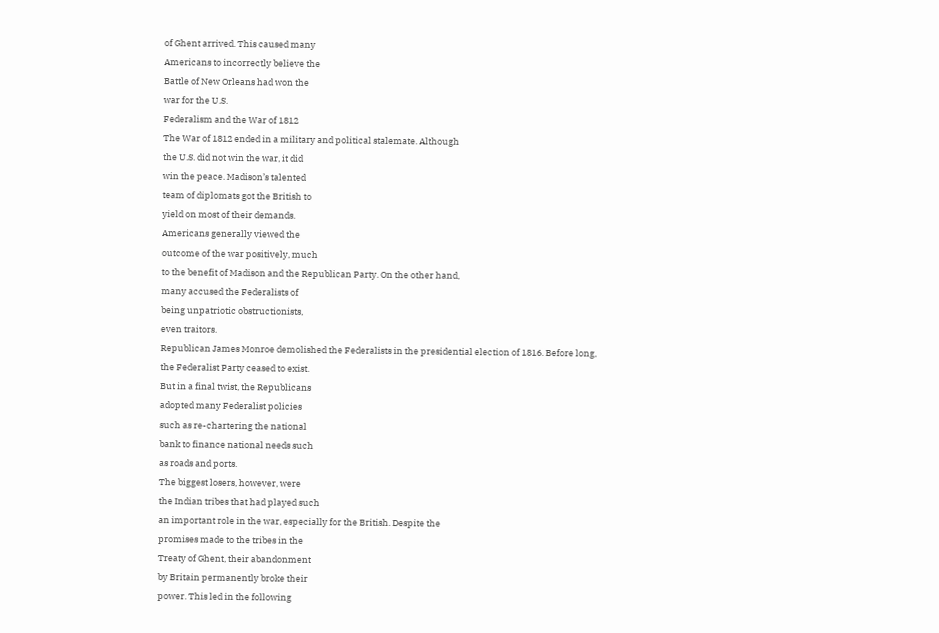of Ghent arrived. This caused many
Americans to incorrectly believe the
Battle of New Orleans had won the
war for the U.S.
Federalism and the War of 1812
The War of 1812 ended in a military and political stalemate. Although
the U.S. did not win the war, it did
win the peace. Madison’s talented
team of diplomats got the British to
yield on most of their demands.
Americans generally viewed the
outcome of the war positively, much
to the benefit of Madison and the Republican Party. On the other hand,
many accused the Federalists of
being unpatriotic obstructionists,
even traitors.
Republican James Monroe demolished the Federalists in the presidential election of 1816. Before long,
the Federalist Party ceased to exist.
But in a final twist, the Republicans
adopted many Federalist policies
such as re-chartering the national
bank to finance national needs such
as roads and ports.
The biggest losers, however, were
the Indian tribes that had played such
an important role in the war, especially for the British. Despite the
promises made to the tribes in the
Treaty of Ghent, their abandonment
by Britain permanently broke their
power. This led in the following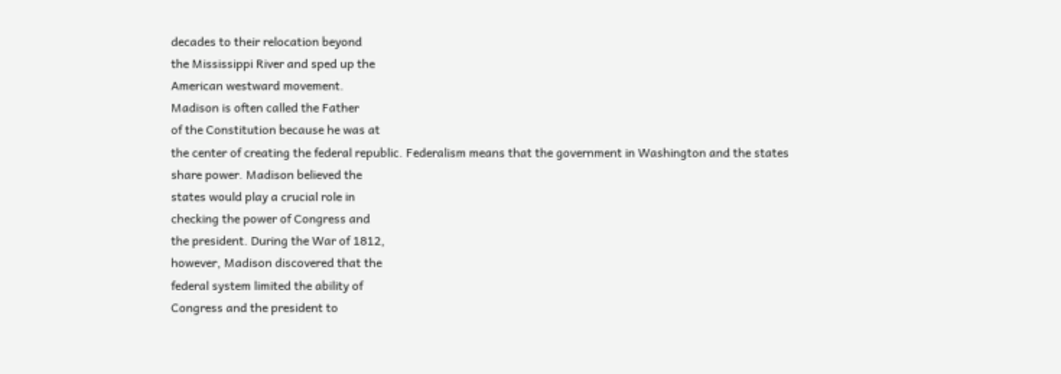decades to their relocation beyond
the Mississippi River and sped up the
American westward movement.
Madison is often called the Father
of the Constitution because he was at
the center of creating the federal republic. Federalism means that the government in Washington and the states
share power. Madison believed the
states would play a crucial role in
checking the power of Congress and
the president. During the War of 1812,
however, Madison discovered that the
federal system limited the ability of
Congress and the president to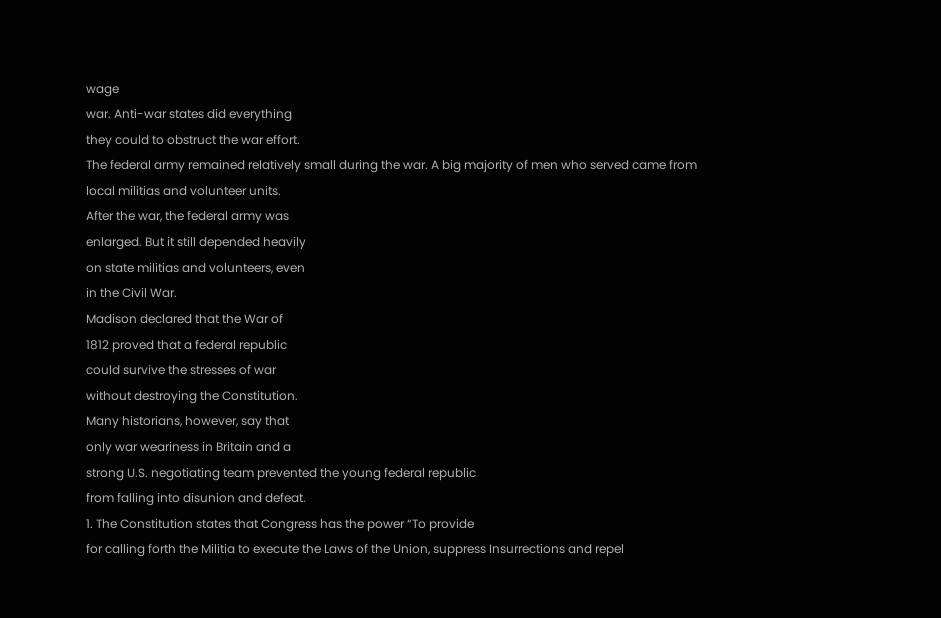wage
war. Anti-war states did everything
they could to obstruct the war effort.
The federal army remained relatively small during the war. A big majority of men who served came from
local militias and volunteer units.
After the war, the federal army was
enlarged. But it still depended heavily
on state militias and volunteers, even
in the Civil War.
Madison declared that the War of
1812 proved that a federal republic
could survive the stresses of war
without destroying the Constitution.
Many historians, however, say that
only war weariness in Britain and a
strong U.S. negotiating team prevented the young federal republic
from falling into disunion and defeat.
1. The Constitution states that Congress has the power “To provide
for calling forth the Militia to execute the Laws of the Union, suppress Insurrections and repel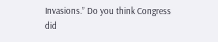Invasions.” Do you think Congress
did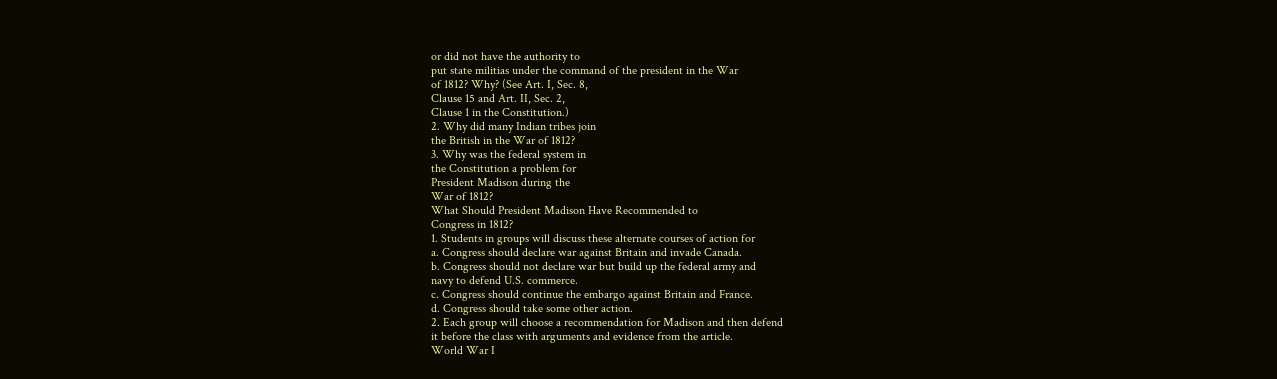or did not have the authority to
put state militias under the command of the president in the War
of 1812? Why? (See Art. I, Sec. 8,
Clause 15 and Art. II, Sec. 2,
Clause 1 in the Constitution.)
2. Why did many Indian tribes join
the British in the War of 1812?
3. Why was the federal system in
the Constitution a problem for
President Madison during the
War of 1812?
What Should President Madison Have Recommended to
Congress in 1812?
1. Students in groups will discuss these alternate courses of action for
a. Congress should declare war against Britain and invade Canada.
b. Congress should not declare war but build up the federal army and
navy to defend U.S. commerce.
c. Congress should continue the embargo against Britain and France.
d. Congress should take some other action.
2. Each group will choose a recommendation for Madison and then defend
it before the class with arguments and evidence from the article.
World War I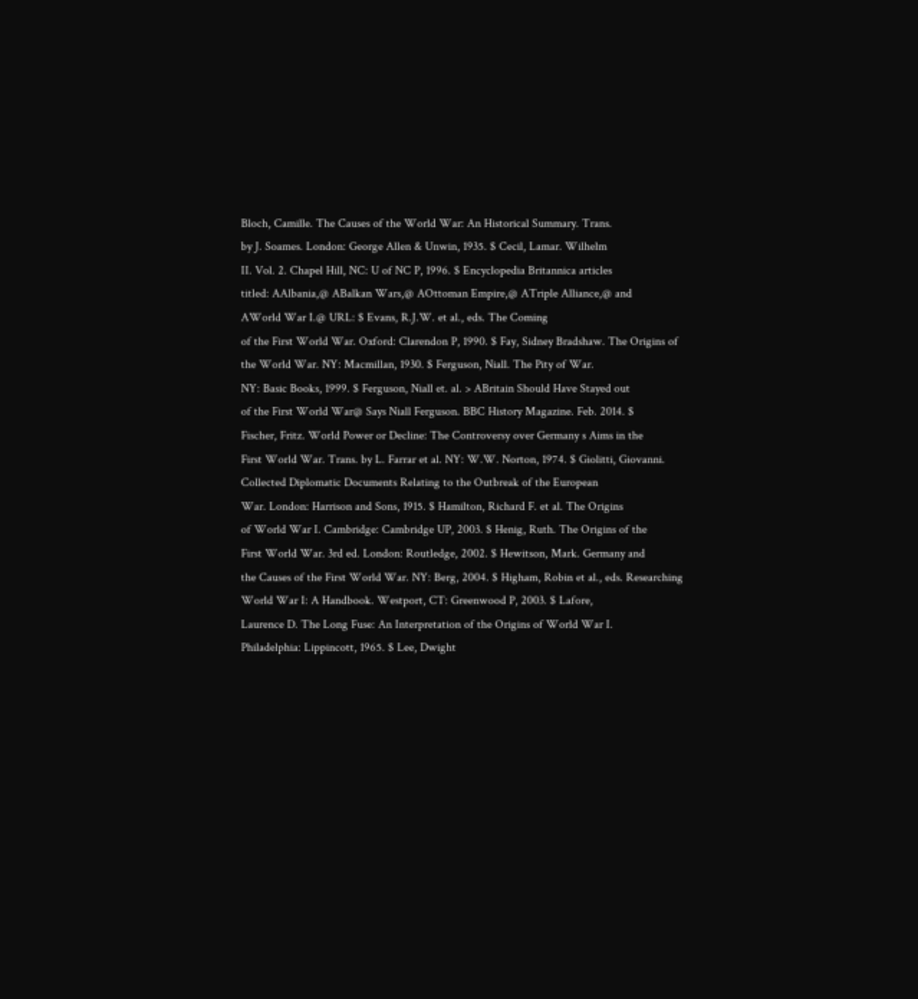Bloch, Camille. The Causes of the World War: An Historical Summary. Trans.
by J. Soames. London: George Allen & Unwin, 1935. $ Cecil, Lamar. Wilhelm
II. Vol. 2. Chapel Hill, NC: U of NC P, 1996. $ Encyclopedia Britannica articles
titled: AAlbania,@ ABalkan Wars,@ AOttoman Empire,@ ATriple Alliance,@ and
AWorld War I.@ URL: $ Evans, R.J.W. et al., eds. The Coming
of the First World War. Oxford: Clarendon P, 1990. $ Fay, Sidney Bradshaw. The Origins of the World War. NY: Macmillan, 1930. $ Ferguson, Niall. The Pity of War.
NY: Basic Books, 1999. $ Ferguson, Niall et. al. > ABritain Should Have Stayed out
of the First World War@ Says Niall Ferguson. BBC History Magazine. Feb. 2014. $
Fischer, Fritz. World Power or Decline: The Controversy over Germany s Aims in the
First World War. Trans. by L. Farrar et al. NY: W.W. Norton, 1974. $ Giolitti, Giovanni. Collected Diplomatic Documents Relating to the Outbreak of the European
War. London: Harrison and Sons, 1915. $ Hamilton, Richard F. et al. The Origins
of World War I. Cambridge: Cambridge UP, 2003. $ Henig, Ruth. The Origins of the
First World War. 3rd ed. London: Routledge, 2002. $ Hewitson, Mark. Germany and
the Causes of the First World War. NY: Berg, 2004. $ Higham, Robin et al., eds. Researching World War I: A Handbook. Westport, CT: Greenwood P, 2003. $ Lafore,
Laurence D. The Long Fuse: An Interpretation of the Origins of World War I.
Philadelphia: Lippincott, 1965. $ Lee, Dwight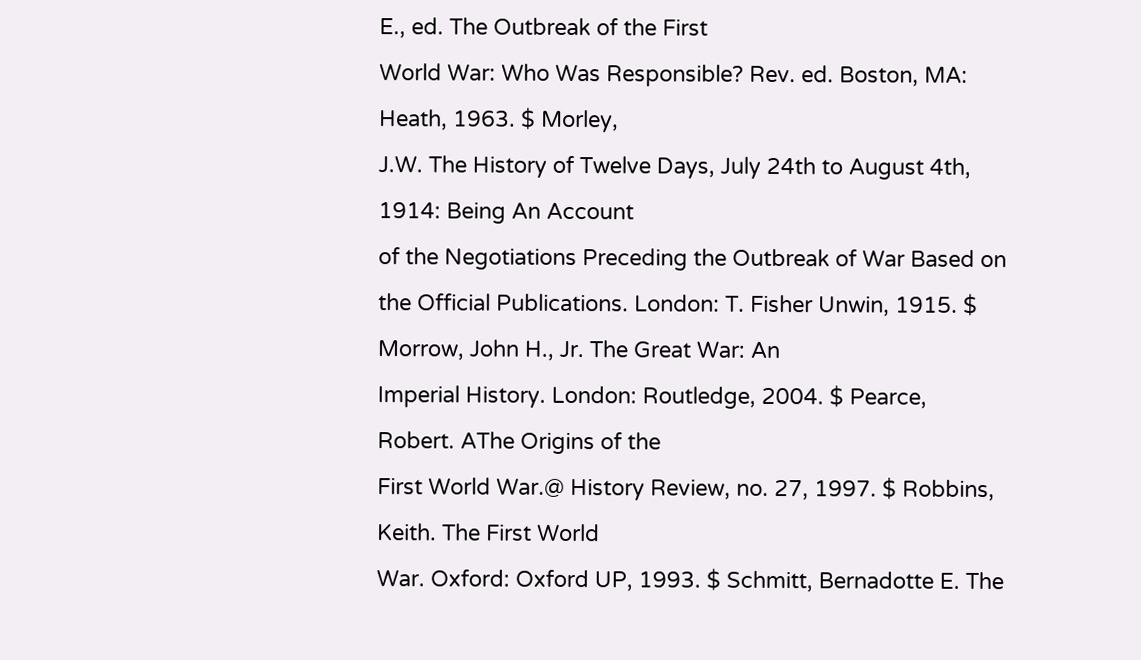E., ed. The Outbreak of the First
World War: Who Was Responsible? Rev. ed. Boston, MA: Heath, 1963. $ Morley,
J.W. The History of Twelve Days, July 24th to August 4th, 1914: Being An Account
of the Negotiations Preceding the Outbreak of War Based on the Official Publications. London: T. Fisher Unwin, 1915. $ Morrow, John H., Jr. The Great War: An
Imperial History. London: Routledge, 2004. $ Pearce, Robert. AThe Origins of the
First World War.@ History Review, no. 27, 1997. $ Robbins, Keith. The First World
War. Oxford: Oxford UP, 1993. $ Schmitt, Bernadotte E. The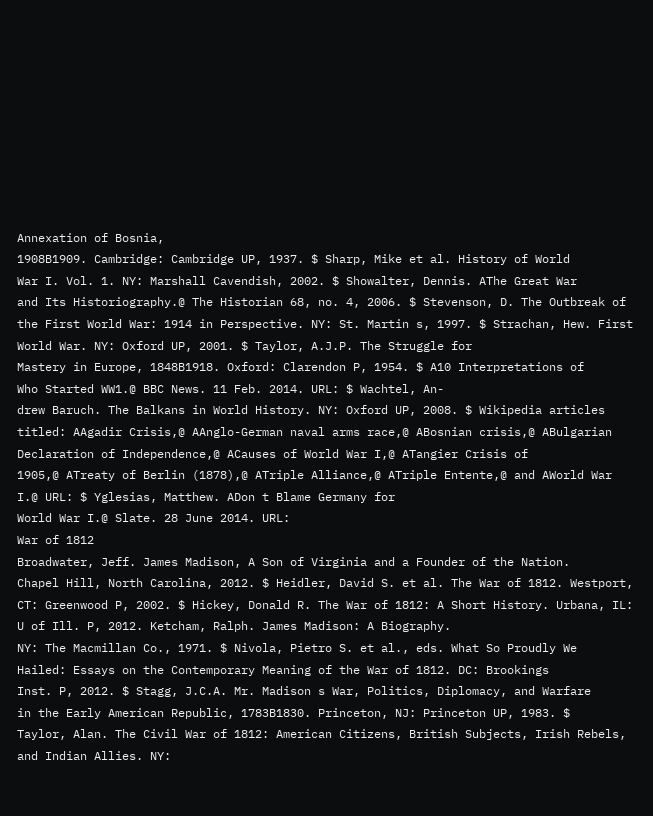Annexation of Bosnia,
1908B1909. Cambridge: Cambridge UP, 1937. $ Sharp, Mike et al. History of World
War I. Vol. 1. NY: Marshall Cavendish, 2002. $ Showalter, Dennis. AThe Great War
and Its Historiography.@ The Historian 68, no. 4, 2006. $ Stevenson, D. The Outbreak of the First World War: 1914 in Perspective. NY: St. Martin s, 1997. $ Strachan, Hew. First World War. NY: Oxford UP, 2001. $ Taylor, A.J.P. The Struggle for
Mastery in Europe, 1848B1918. Oxford: Clarendon P, 1954. $ A10 Interpretations of
Who Started WW1.@ BBC News. 11 Feb. 2014. URL: $ Wachtel, An-
drew Baruch. The Balkans in World History. NY: Oxford UP, 2008. $ Wikipedia articles titled: AAgadir Crisis,@ AAnglo-German naval arms race,@ ABosnian crisis,@ ABulgarian Declaration of Independence,@ ACauses of World War I,@ ATangier Crisis of
1905,@ ATreaty of Berlin (1878),@ ATriple Alliance,@ ATriple Entente,@ and AWorld War
I.@ URL: $ Yglesias, Matthew. ADon t Blame Germany for
World War I.@ Slate. 28 June 2014. URL:
War of 1812
Broadwater, Jeff. James Madison, A Son of Virginia and a Founder of the Nation.
Chapel Hill, North Carolina, 2012. $ Heidler, David S. et al. The War of 1812. Westport, CT: Greenwood P, 2002. $ Hickey, Donald R. The War of 1812: A Short History. Urbana, IL: U of Ill. P, 2012. Ketcham, Ralph. James Madison: A Biography.
NY: The Macmillan Co., 1971. $ Nivola, Pietro S. et al., eds. What So Proudly We
Hailed: Essays on the Contemporary Meaning of the War of 1812. DC: Brookings
Inst. P, 2012. $ Stagg, J.C.A. Mr. Madison s War, Politics, Diplomacy, and Warfare
in the Early American Republic, 1783B1830. Princeton, NJ: Princeton UP, 1983. $
Taylor, Alan. The Civil War of 1812: American Citizens, British Subjects, Irish Rebels,
and Indian Allies. NY: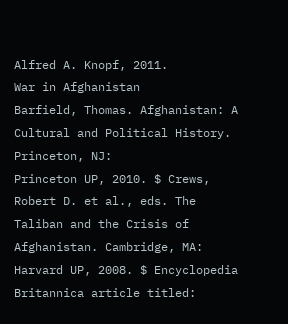Alfred A. Knopf, 2011.
War in Afghanistan
Barfield, Thomas. Afghanistan: A Cultural and Political History. Princeton, NJ:
Princeton UP, 2010. $ Crews, Robert D. et al., eds. The Taliban and the Crisis of
Afghanistan. Cambridge, MA: Harvard UP, 2008. $ Encyclopedia Britannica article titled: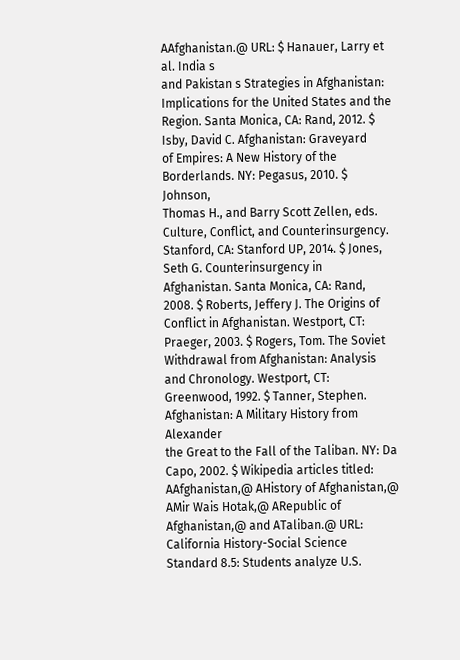AAfghanistan.@ URL: $ Hanauer, Larry et al. India s
and Pakistan s Strategies in Afghanistan: Implications for the United States and the
Region. Santa Monica, CA: Rand, 2012. $ Isby, David C. Afghanistan: Graveyard
of Empires: A New History of the Borderlands. NY: Pegasus, 2010. $ Johnson,
Thomas H., and Barry Scott Zellen, eds. Culture, Conflict, and Counterinsurgency.
Stanford, CA: Stanford UP, 2014. $ Jones, Seth G. Counterinsurgency in
Afghanistan. Santa Monica, CA: Rand, 2008. $ Roberts, Jeffery J. The Origins of
Conflict in Afghanistan. Westport, CT: Praeger, 2003. $ Rogers, Tom. The Soviet
Withdrawal from Afghanistan: Analysis and Chronology. Westport, CT: Greenwood, 1992. $ Tanner, Stephen. Afghanistan: A Military History from Alexander
the Great to the Fall of the Taliban. NY: Da Capo, 2002. $ Wikipedia articles titled:
AAfghanistan,@ AHistory of Afghanistan,@ AMir Wais Hotak,@ ARepublic of
Afghanistan,@ and ATaliban.@ URL:
California History-Social Science Standard 8.5: Students analyze U.S.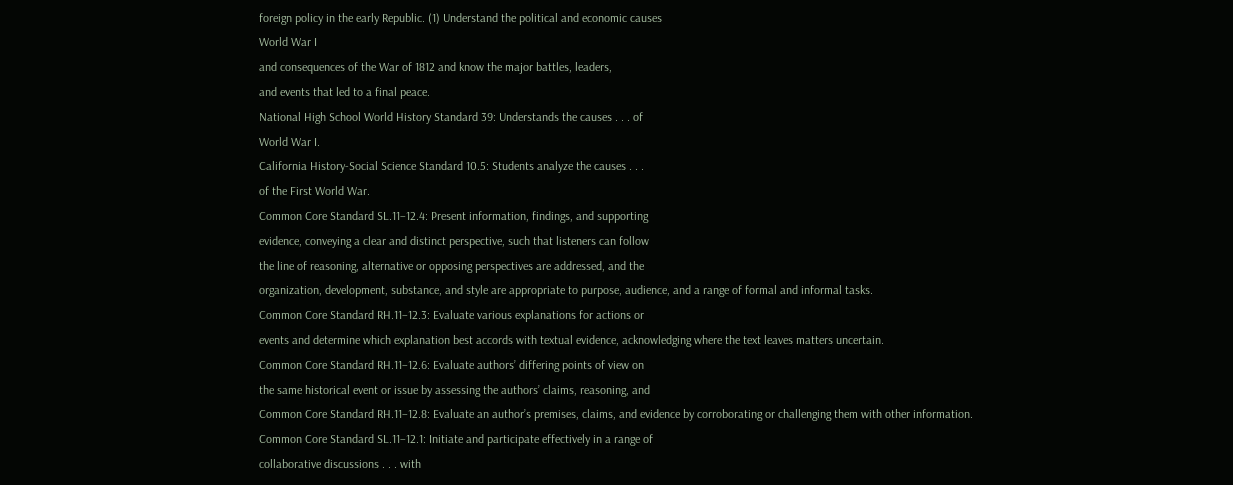foreign policy in the early Republic. (1) Understand the political and economic causes
World War I
and consequences of the War of 1812 and know the major battles, leaders,
and events that led to a final peace.
National High School World History Standard 39: Understands the causes . . . of
World War I.
California History-Social Science Standard 10.5: Students analyze the causes . . .
of the First World War.
Common Core Standard SL.11–12.4: Present information, findings, and supporting
evidence, conveying a clear and distinct perspective, such that listeners can follow
the line of reasoning, alternative or opposing perspectives are addressed, and the
organization, development, substance, and style are appropriate to purpose, audience, and a range of formal and informal tasks.
Common Core Standard RH.11–12.3: Evaluate various explanations for actions or
events and determine which explanation best accords with textual evidence, acknowledging where the text leaves matters uncertain.
Common Core Standard RH.11–12.6: Evaluate authors’ differing points of view on
the same historical event or issue by assessing the authors’ claims, reasoning, and
Common Core Standard RH.11–12.8: Evaluate an author’s premises, claims, and evidence by corroborating or challenging them with other information.
Common Core Standard SL.11–12.1: Initiate and participate effectively in a range of
collaborative discussions . . . with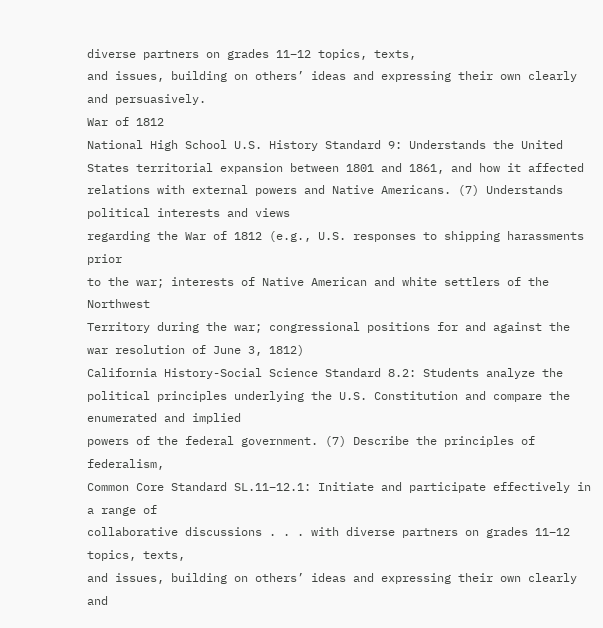diverse partners on grades 11–12 topics, texts,
and issues, building on others’ ideas and expressing their own clearly and persuasively.
War of 1812
National High School U.S. History Standard 9: Understands the United States territorial expansion between 1801 and 1861, and how it affected relations with external powers and Native Americans. (7) Understands political interests and views
regarding the War of 1812 (e.g., U.S. responses to shipping harassments prior
to the war; interests of Native American and white settlers of the Northwest
Territory during the war; congressional positions for and against the war resolution of June 3, 1812)
California History-Social Science Standard 8.2: Students analyze the political principles underlying the U.S. Constitution and compare the enumerated and implied
powers of the federal government. (7) Describe the principles of federalism,
Common Core Standard SL.11–12.1: Initiate and participate effectively in a range of
collaborative discussions . . . with diverse partners on grades 11–12 topics, texts,
and issues, building on others’ ideas and expressing their own clearly and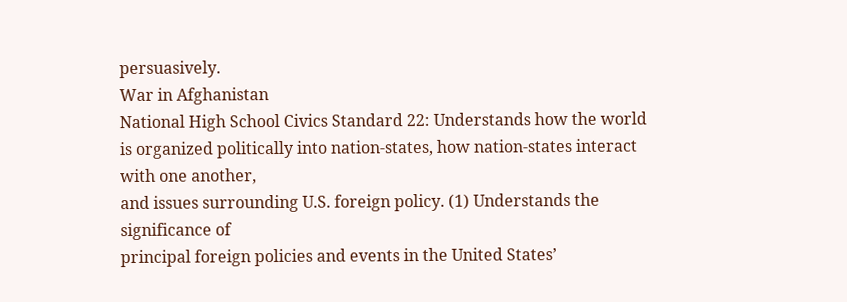persuasively.
War in Afghanistan
National High School Civics Standard 22: Understands how the world is organized politically into nation-states, how nation-states interact with one another,
and issues surrounding U.S. foreign policy. (1) Understands the significance of
principal foreign policies and events in the United States’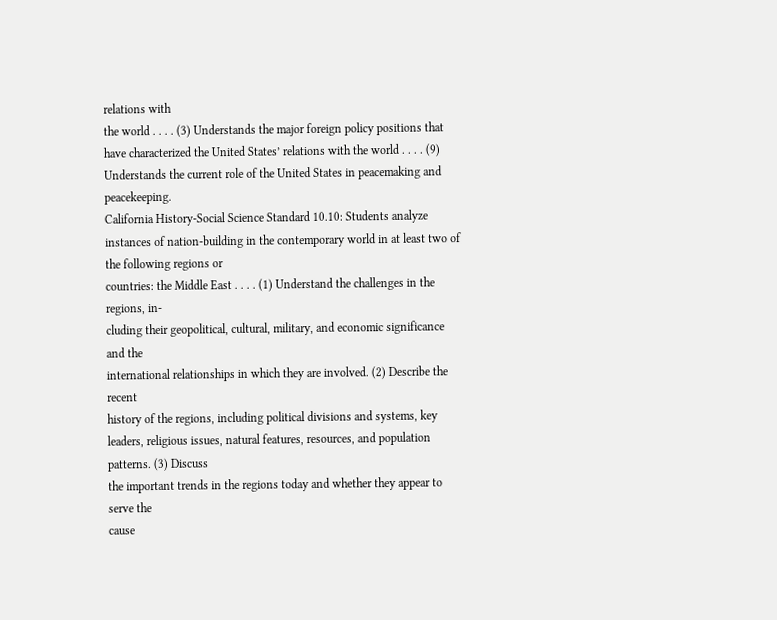relations with
the world . . . . (3) Understands the major foreign policy positions that
have characterized the United States’ relations with the world . . . . (9) Understands the current role of the United States in peacemaking and peacekeeping.
California History-Social Science Standard 10.10: Students analyze instances of nation-building in the contemporary world in at least two of the following regions or
countries: the Middle East . . . . (1) Understand the challenges in the regions, in-
cluding their geopolitical, cultural, military, and economic significance and the
international relationships in which they are involved. (2) Describe the recent
history of the regions, including political divisions and systems, key leaders, religious issues, natural features, resources, and population patterns. (3) Discuss
the important trends in the regions today and whether they appear to serve the
cause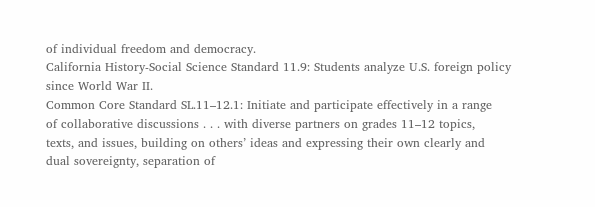of individual freedom and democracy.
California History-Social Science Standard 11.9: Students analyze U.S. foreign policy since World War II.
Common Core Standard SL.11–12.1: Initiate and participate effectively in a range
of collaborative discussions . . . with diverse partners on grades 11–12 topics,
texts, and issues, building on others’ ideas and expressing their own clearly and
dual sovereignty, separation of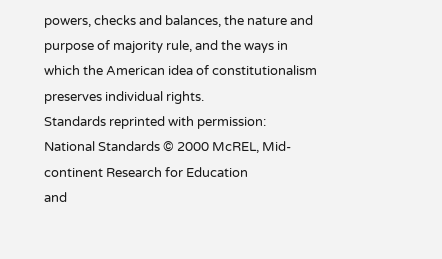powers, checks and balances, the nature and
purpose of majority rule, and the ways in which the American idea of constitutionalism preserves individual rights.
Standards reprinted with permission:
National Standards © 2000 McREL, Mid-continent Research for Education
and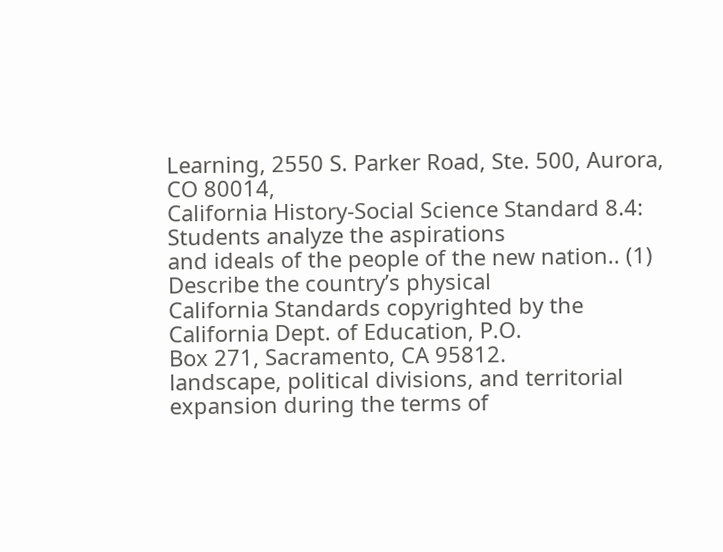Learning, 2550 S. Parker Road, Ste. 500, Aurora, CO 80014,
California History-Social Science Standard 8.4: Students analyze the aspirations
and ideals of the people of the new nation.. (1) Describe the country’s physical
California Standards copyrighted by the California Dept. of Education, P.O.
Box 271, Sacramento, CA 95812.
landscape, political divisions, and territorial expansion during the terms of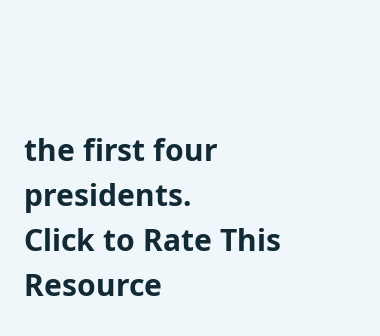the first four presidents.
Click to Rate This Resource